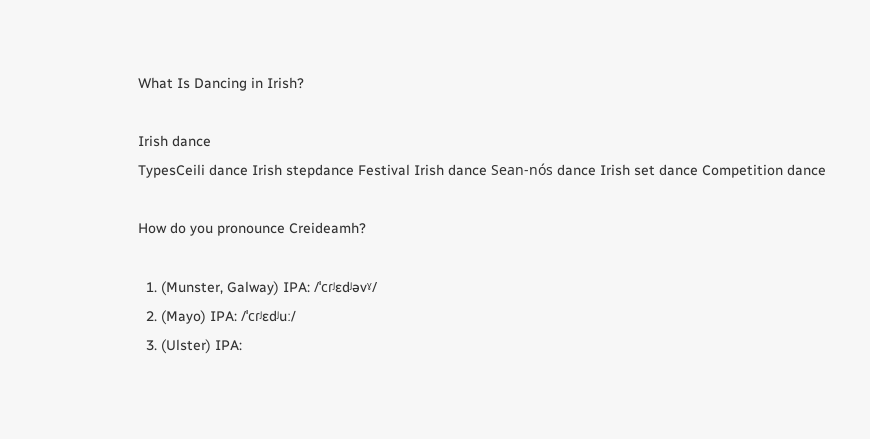What Is Dancing in Irish?

Irish dance
TypesCeili dance Irish stepdance Festival Irish dance Sean-nós dance Irish set dance Competition dance

How do you pronounce Creideamh?

  1. (Munster, Galway) IPA: /ˈcɾʲɛdʲəvˠ/
  2. (Mayo) IPA: /ˈcɾʲɛdʲuː/
  3. (Ulster) IPA: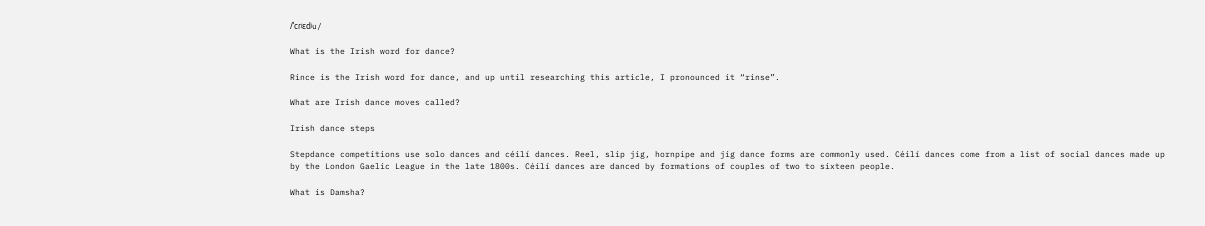/ˈcɾʲɛdʲu/

What is the Irish word for dance?

Rince is the Irish word for dance, and up until researching this article, I pronounced it “rinse”.

What are Irish dance moves called?

Irish dance steps

Stepdance competitions use solo dances and céilí dances. Reel, slip jig, hornpipe and jig dance forms are commonly used. Céilí dances come from a list of social dances made up by the London Gaelic League in the late 1800s. Céilí dances are danced by formations of couples of two to sixteen people.

What is Damsha?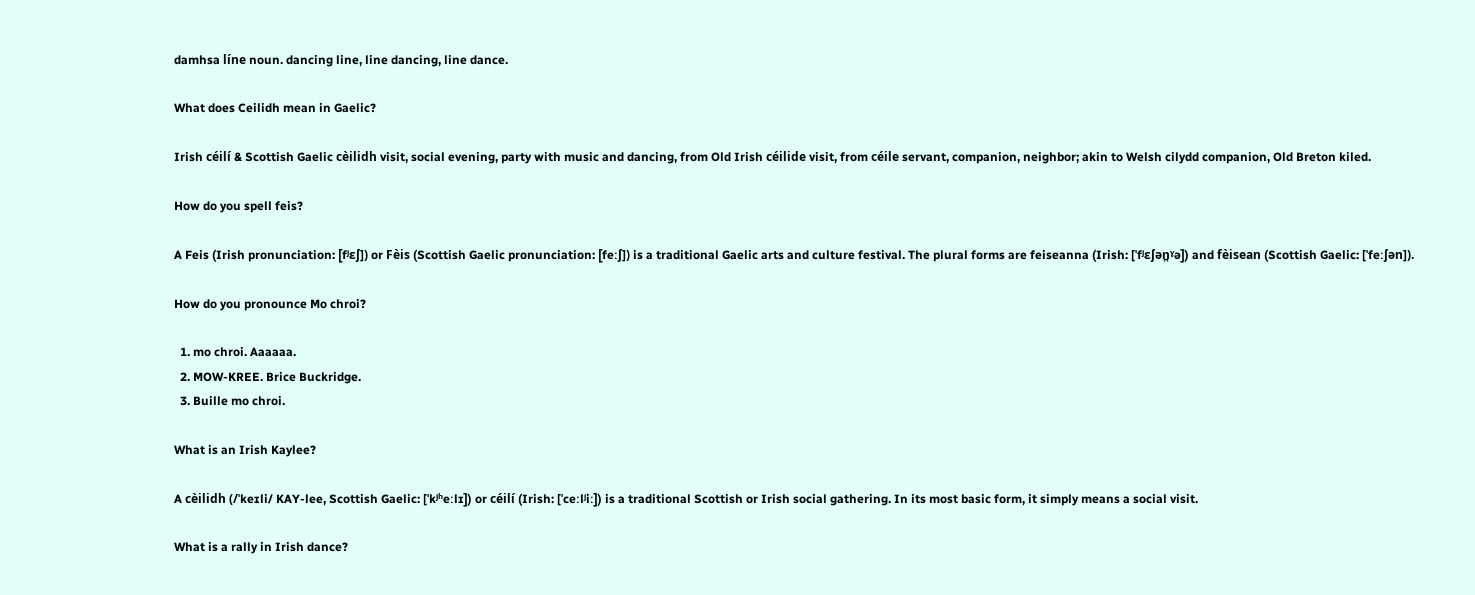damhsa líne noun. dancing line, line dancing, line dance.

What does Ceilidh mean in Gaelic?

Irish céilí & Scottish Gaelic cèilidh visit, social evening, party with music and dancing, from Old Irish céilide visit, from céile servant, companion, neighbor; akin to Welsh cilydd companion, Old Breton kiled.

How do you spell feis?

A Feis (Irish pronunciation: [fʲɛʃ]) or Fèis (Scottish Gaelic pronunciation: [feːʃ]) is a traditional Gaelic arts and culture festival. The plural forms are feiseanna (Irish: [ˈfʲɛʃən̪ˠə]) and fèisean (Scottish Gaelic: [ˈfeːʃən]).

How do you pronounce Mo chroi?

  1. mo chroi. Aaaaaa.
  2. MOW-KREE. Brice Buckridge.
  3. Buille mo chroi.

What is an Irish Kaylee?

A cèilidh (/ˈkeɪli/ KAY-lee, Scottish Gaelic: [ˈkʲʰeːlɪ]) or céilí (Irish: [ˈceːlʲiː]) is a traditional Scottish or Irish social gathering. In its most basic form, it simply means a social visit.

What is a rally in Irish dance?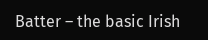Batter – the basic Irish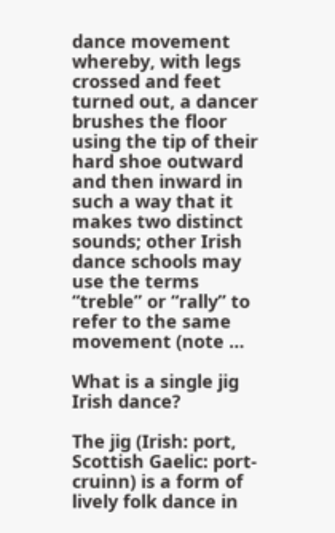dance movement whereby, with legs crossed and feet turned out, a dancer brushes the floor using the tip of their hard shoe outward and then inward in such a way that it makes two distinct sounds; other Irish dance schools may use the terms “treble” or “rally” to refer to the same movement (note …

What is a single jig Irish dance?

The jig (Irish: port, Scottish Gaelic: port-cruinn) is a form of lively folk dance in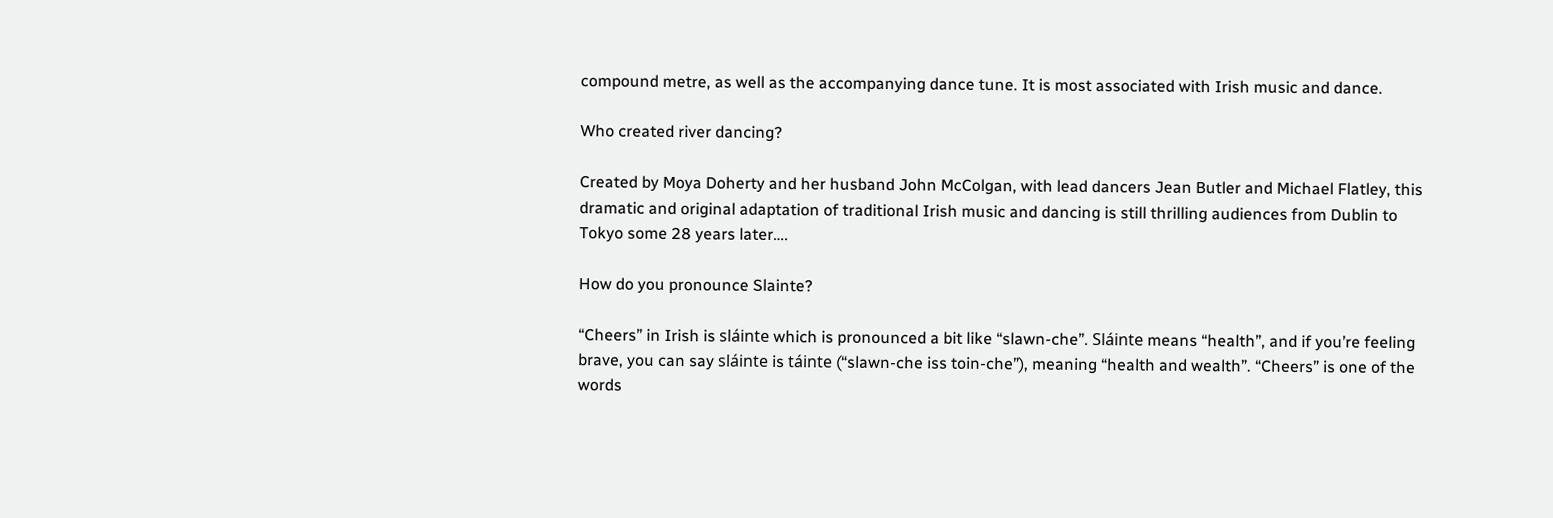compound metre, as well as the accompanying dance tune. It is most associated with Irish music and dance.

Who created river dancing?

Created by Moya Doherty and her husband John McColgan, with lead dancers Jean Butler and Michael Flatley, this dramatic and original adaptation of traditional Irish music and dancing is still thrilling audiences from Dublin to Tokyo some 28 years later….

How do you pronounce Slainte?

“Cheers” in Irish is sláinte which is pronounced a bit like “slawn-che”. Sláinte means “health”, and if you’re feeling brave, you can say sláinte is táinte (“slawn-che iss toin-che”), meaning “health and wealth”. “Cheers” is one of the words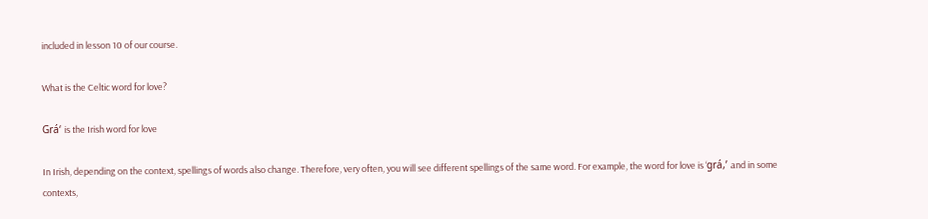included in lesson 10 of our course.

What is the Celtic word for love?

Grá‘ is the Irish word for love

In Irish, depending on the context, spellings of words also change. Therefore, very often, you will see different spellings of the same word. For example, the word for love is ‘grá,’ and in some contexts,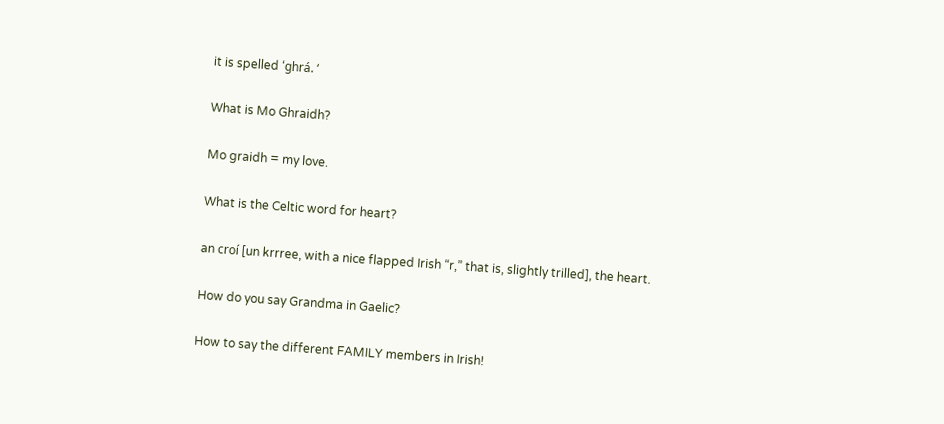it is spelled ‘ghrá. ‘

What is Mo Ghraidh?

Mo graidh = my love.

What is the Celtic word for heart?

an croí [un krrree, with a nice flapped Irish “r,” that is, slightly trilled], the heart.

How do you say Grandma in Gaelic?

How to say the different FAMILY members in Irish!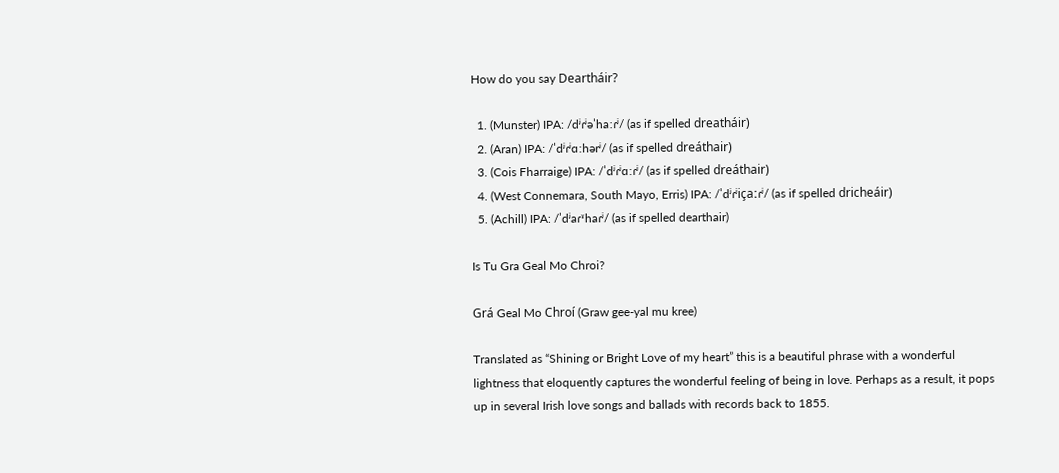How do you say Deartháir?

  1. (Munster) IPA: /dʲɾʲəˈhaːɾʲ/ (as if spelled dreatháir)
  2. (Aran) IPA: /ˈdʲɾʲɑːhərʲ/ (as if spelled dreáthair)
  3. (Cois Fharraige) IPA: /ˈdʲɾʲɑːɾʲ/ (as if spelled dreáthair)
  4. (West Connemara, South Mayo, Erris) IPA: /ˈdʲɾʲiçaːɾʲ/ (as if spelled dricheáir)
  5. (Achill) IPA: /ˈdʲaɾˠhaɾʲ/ (as if spelled dearthair)

Is Tu Gra Geal Mo Chroi?

Grá Geal Mo Chroí (Graw gee-yal mu kree)

Translated as “Shining or Bright Love of my heart” this is a beautiful phrase with a wonderful lightness that eloquently captures the wonderful feeling of being in love. Perhaps as a result, it pops up in several Irish love songs and ballads with records back to 1855.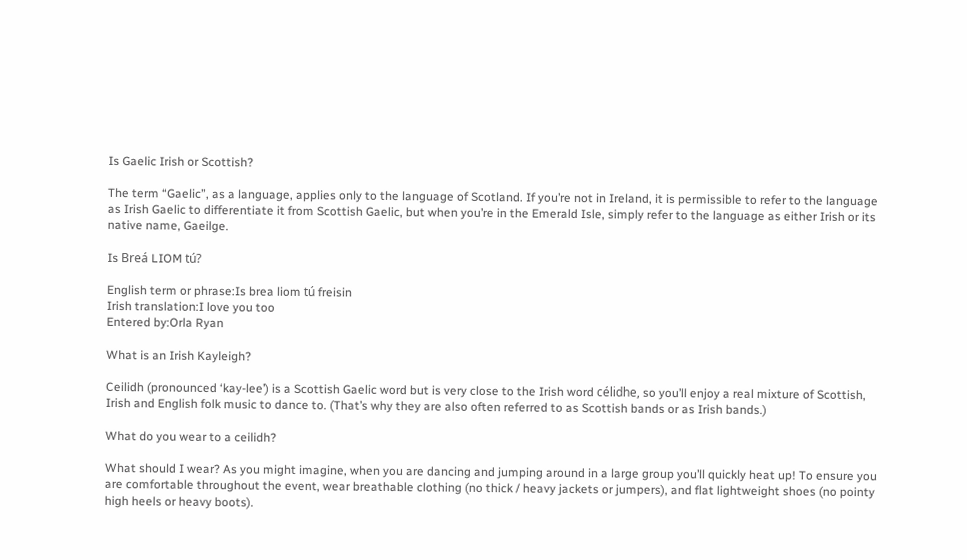Is Gaelic Irish or Scottish?

The term “Gaelic”, as a language, applies only to the language of Scotland. If you’re not in Ireland, it is permissible to refer to the language as Irish Gaelic to differentiate it from Scottish Gaelic, but when you’re in the Emerald Isle, simply refer to the language as either Irish or its native name, Gaeilge.

Is Breá LIOM tú?

English term or phrase:Is brea liom tú freisin
Irish translation:I love you too
Entered by:Orla Ryan

What is an Irish Kayleigh?

Ceilidh (pronounced ‘kay-lee’) is a Scottish Gaelic word but is very close to the Irish word célidhe, so you’ll enjoy a real mixture of Scottish, Irish and English folk music to dance to. (That’s why they are also often referred to as Scottish bands or as Irish bands.)

What do you wear to a ceilidh?

What should I wear? As you might imagine, when you are dancing and jumping around in a large group you’ll quickly heat up! To ensure you are comfortable throughout the event, wear breathable clothing (no thick / heavy jackets or jumpers), and flat lightweight shoes (no pointy high heels or heavy boots).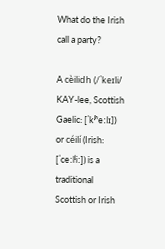What do the Irish call a party?

A cèilidh (/ˈkeɪli/ KAY-lee, Scottish Gaelic: [ˈkʲʰeːlɪ]) or céilí (Irish: [ˈceːlʲiː]) is a traditional Scottish or Irish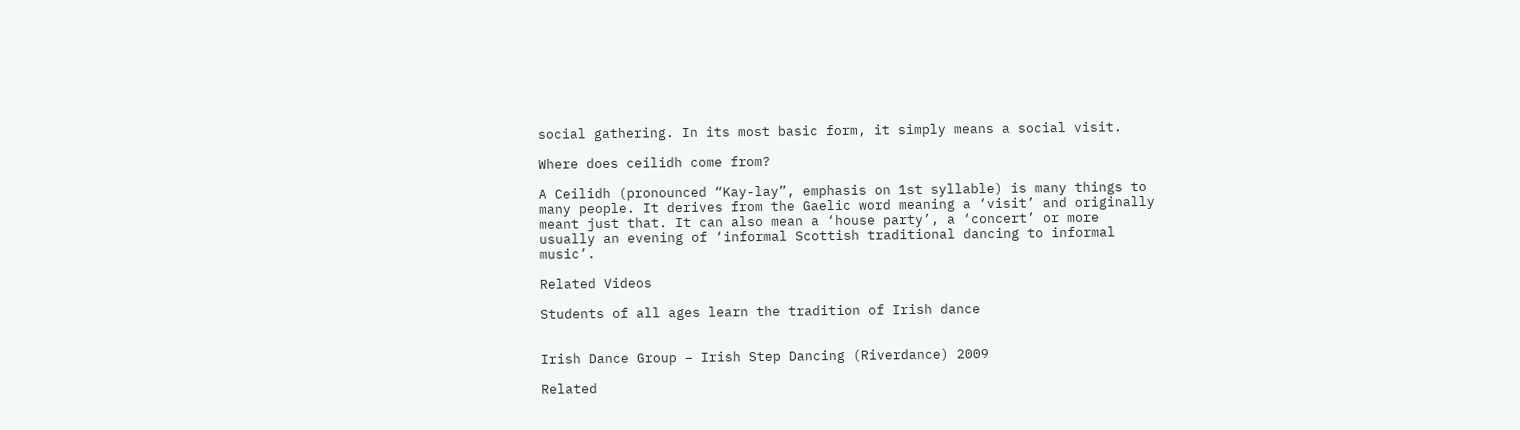social gathering. In its most basic form, it simply means a social visit.

Where does ceilidh come from?

A Ceilidh (pronounced “Kay-lay”, emphasis on 1st syllable) is many things to many people. It derives from the Gaelic word meaning a ‘visit’ and originally meant just that. It can also mean a ‘house party’, a ‘concert’ or more usually an evening of ‘informal Scottish traditional dancing to informal music’.

Related Videos

Students of all ages learn the tradition of Irish dance


Irish Dance Group – Irish Step Dancing (Riverdance) 2009

Related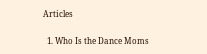Articles

  1. Who Is the Dance Moms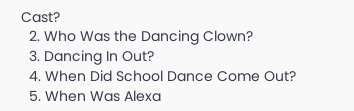Cast?
  2. Who Was the Dancing Clown?
  3. Dancing In Out?
  4. When Did School Dance Come Out?
  5. When Was Alexa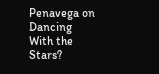Penavega on Dancing With the Stars?